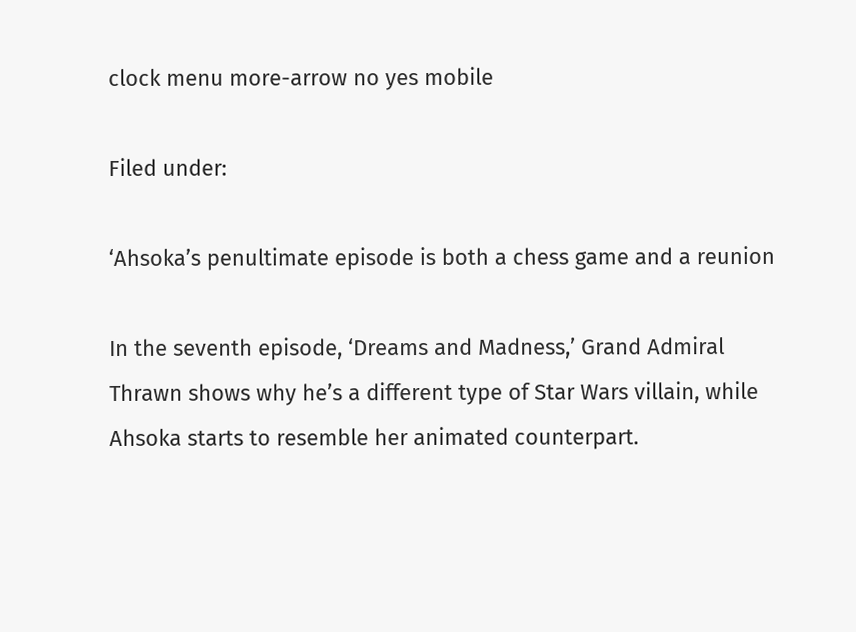clock menu more-arrow no yes mobile

Filed under:

‘Ahsoka’s penultimate episode is both a chess game and a reunion

In the seventh episode, ‘Dreams and Madness,’ Grand Admiral Thrawn shows why he’s a different type of Star Wars villain, while Ahsoka starts to resemble her animated counterpart.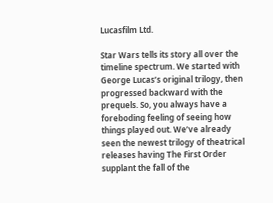Lucasfilm Ltd.

Star Wars tells its story all over the timeline spectrum. We started with George Lucas’s original trilogy, then progressed backward with the prequels. So, you always have a foreboding feeling of seeing how things played out. We’ve already seen the newest trilogy of theatrical releases having The First Order supplant the fall of the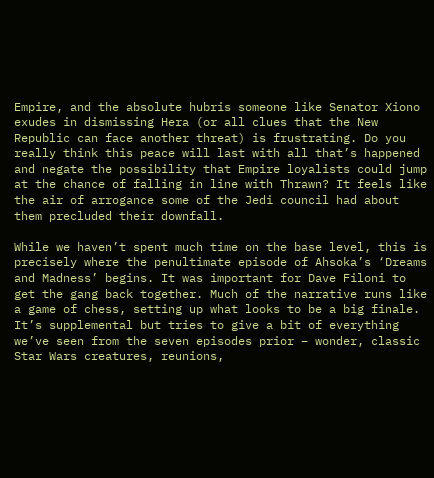Empire, and the absolute hubris someone like Senator Xiono exudes in dismissing Hera (or all clues that the New Republic can face another threat) is frustrating. Do you really think this peace will last with all that’s happened and negate the possibility that Empire loyalists could jump at the chance of falling in line with Thrawn? It feels like the air of arrogance some of the Jedi council had about them precluded their downfall.

While we haven’t spent much time on the base level, this is precisely where the penultimate episode of Ahsoka’s ‘Dreams and Madness’ begins. It was important for Dave Filoni to get the gang back together. Much of the narrative runs like a game of chess, setting up what looks to be a big finale. It’s supplemental but tries to give a bit of everything we’ve seen from the seven episodes prior – wonder, classic Star Wars creatures, reunions,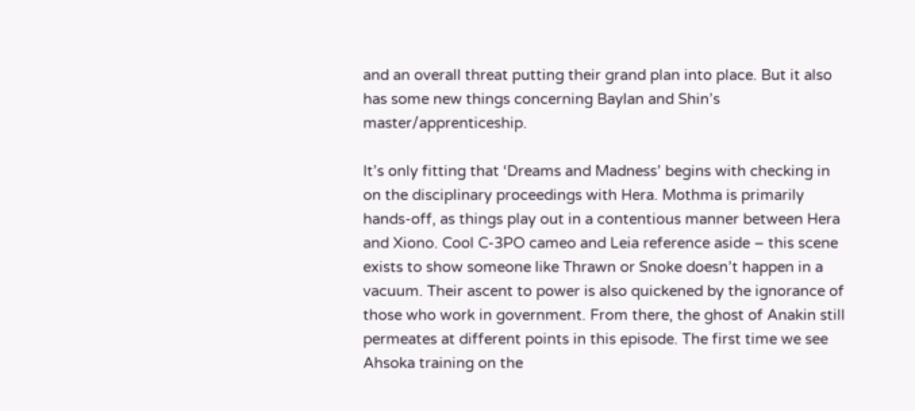and an overall threat putting their grand plan into place. But it also has some new things concerning Baylan and Shin’s master/apprenticeship.

It’s only fitting that ‘Dreams and Madness’ begins with checking in on the disciplinary proceedings with Hera. Mothma is primarily hands-off, as things play out in a contentious manner between Hera and Xiono. Cool C-3PO cameo and Leia reference aside – this scene exists to show someone like Thrawn or Snoke doesn’t happen in a vacuum. Their ascent to power is also quickened by the ignorance of those who work in government. From there, the ghost of Anakin still permeates at different points in this episode. The first time we see Ahsoka training on the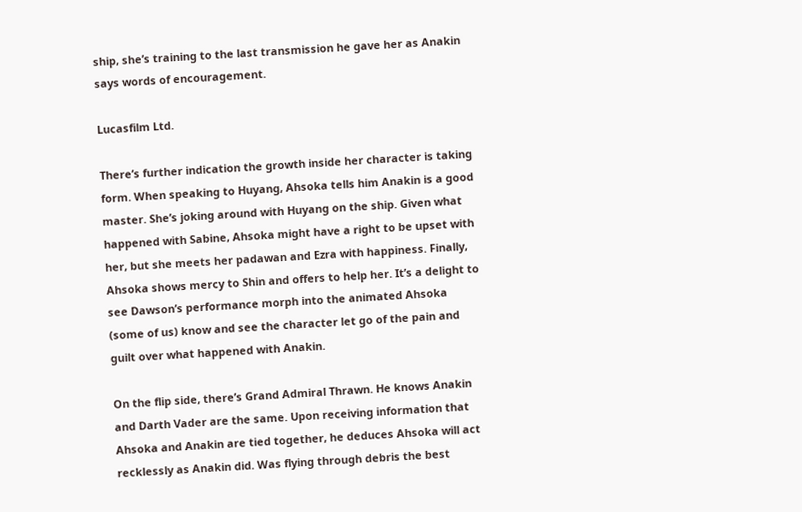ship, she’s training to the last transmission he gave her as Anakin says words of encouragement.

Lucasfilm Ltd.

There’s further indication the growth inside her character is taking form. When speaking to Huyang, Ahsoka tells him Anakin is a good master. She’s joking around with Huyang on the ship. Given what happened with Sabine, Ahsoka might have a right to be upset with her, but she meets her padawan and Ezra with happiness. Finally, Ahsoka shows mercy to Shin and offers to help her. It’s a delight to see Dawson’s performance morph into the animated Ahsoka (some of us) know and see the character let go of the pain and guilt over what happened with Anakin.

On the flip side, there’s Grand Admiral Thrawn. He knows Anakin and Darth Vader are the same. Upon receiving information that Ahsoka and Anakin are tied together, he deduces Ahsoka will act recklessly as Anakin did. Was flying through debris the best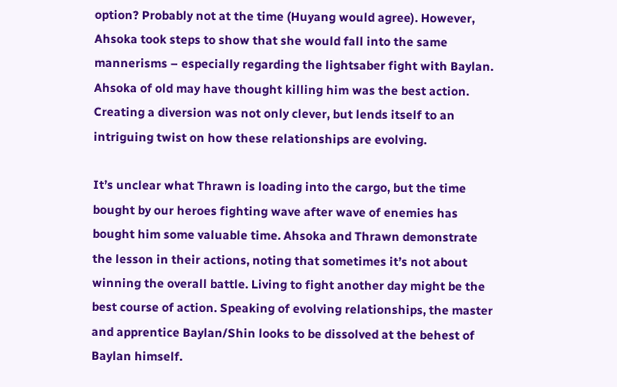option? Probably not at the time (Huyang would agree). However, Ahsoka took steps to show that she would fall into the same mannerisms – especially regarding the lightsaber fight with Baylan. Ahsoka of old may have thought killing him was the best action. Creating a diversion was not only clever, but lends itself to an intriguing twist on how these relationships are evolving.

It’s unclear what Thrawn is loading into the cargo, but the time bought by our heroes fighting wave after wave of enemies has bought him some valuable time. Ahsoka and Thrawn demonstrate the lesson in their actions, noting that sometimes it’s not about winning the overall battle. Living to fight another day might be the best course of action. Speaking of evolving relationships, the master and apprentice Baylan/Shin looks to be dissolved at the behest of Baylan himself.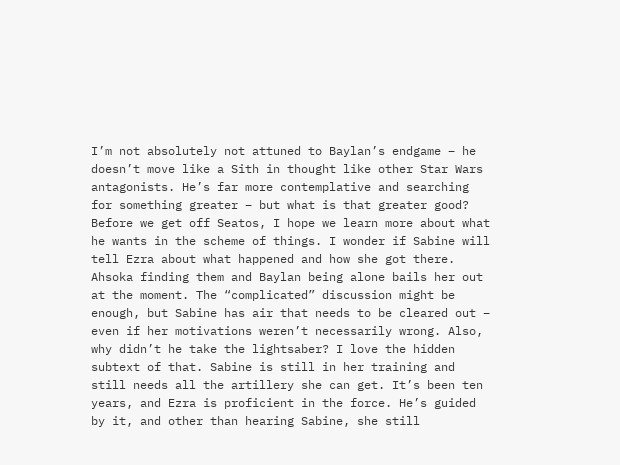I’m not absolutely not attuned to Baylan’s endgame – he doesn’t move like a Sith in thought like other Star Wars antagonists. He’s far more contemplative and searching for something greater – but what is that greater good? Before we get off Seatos, I hope we learn more about what he wants in the scheme of things. I wonder if Sabine will tell Ezra about what happened and how she got there. Ahsoka finding them and Baylan being alone bails her out at the moment. The “complicated” discussion might be enough, but Sabine has air that needs to be cleared out – even if her motivations weren’t necessarily wrong. Also, why didn’t he take the lightsaber? I love the hidden subtext of that. Sabine is still in her training and still needs all the artillery she can get. It’s been ten years, and Ezra is proficient in the force. He’s guided by it, and other than hearing Sabine, she still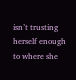isn’t trusting herself enough to where she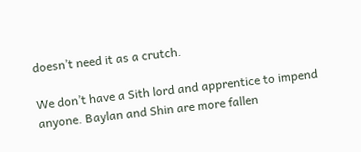doesn’t need it as a crutch.

We don’t have a Sith lord and apprentice to impend anyone. Baylan and Shin are more fallen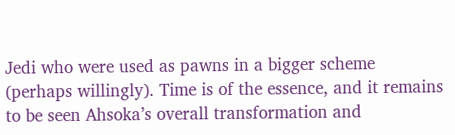Jedi who were used as pawns in a bigger scheme (perhaps willingly). Time is of the essence, and it remains to be seen Ahsoka’s overall transformation and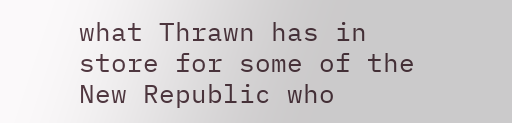what Thrawn has in store for some of the New Republic who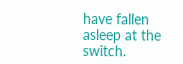have fallen asleep at the switch.